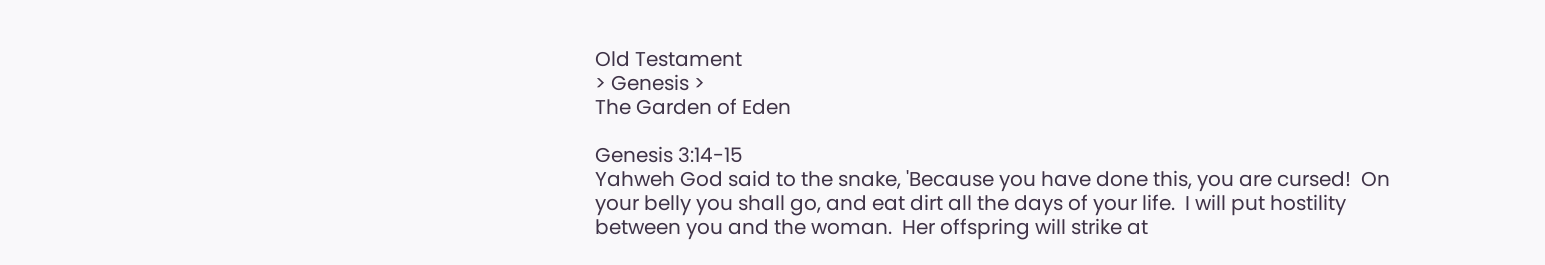Old Testament
> Genesis >
The Garden of Eden

Genesis 3:14-15
Yahweh God said to the snake, 'Because you have done this, you are cursed!  On your belly you shall go, and eat dirt all the days of your life.  I will put hostility between you and the woman.  Her offspring will strike at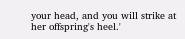your head, and you will strike at her offspring's heel.'